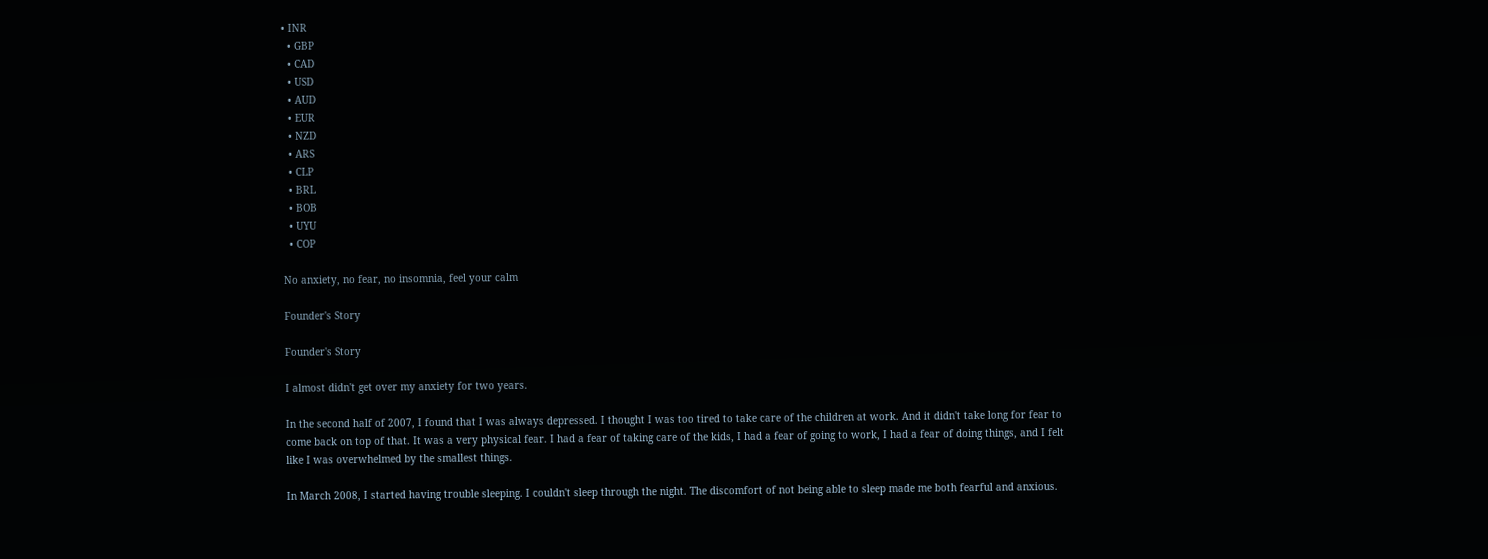• INR
  • GBP
  • CAD
  • USD
  • AUD
  • EUR
  • NZD
  • ARS
  • CLP
  • BRL
  • BOB
  • UYU
  • COP

No anxiety, no fear, no insomnia, feel your calm

Founder's Story

Founder's Story

I almost didn't get over my anxiety for two years.

In the second half of 2007, I found that I was always depressed. I thought I was too tired to take care of the children at work. And it didn't take long for fear to come back on top of that. It was a very physical fear. I had a fear of taking care of the kids, I had a fear of going to work, I had a fear of doing things, and I felt like I was overwhelmed by the smallest things.

In March 2008, I started having trouble sleeping. I couldn't sleep through the night. The discomfort of not being able to sleep made me both fearful and anxious.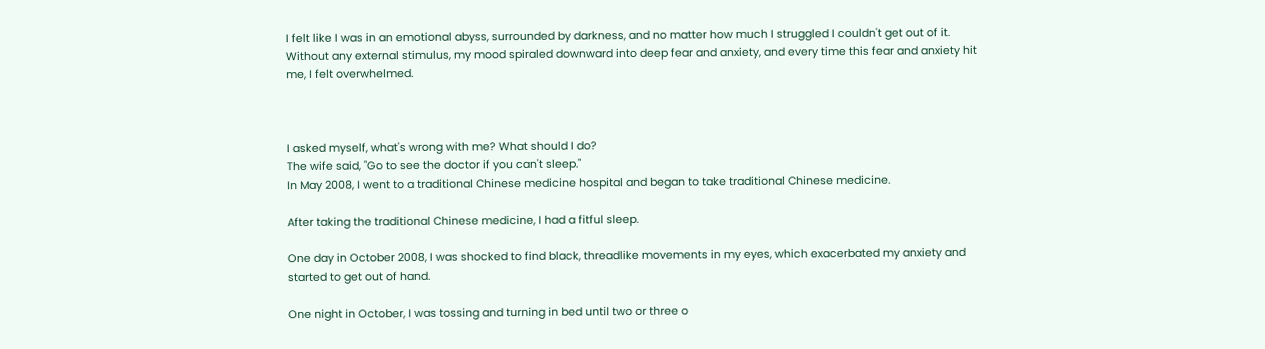I felt like I was in an emotional abyss, surrounded by darkness, and no matter how much I struggled I couldn't get out of it. Without any external stimulus, my mood spiraled downward into deep fear and anxiety, and every time this fear and anxiety hit me, I felt overwhelmed.



I asked myself, what's wrong with me? What should I do?
The wife said, "Go to see the doctor if you can't sleep."
In May 2008, I went to a traditional Chinese medicine hospital and began to take traditional Chinese medicine.

After taking the traditional Chinese medicine, I had a fitful sleep.

One day in October 2008, I was shocked to find black, threadlike movements in my eyes, which exacerbated my anxiety and started to get out of hand.

One night in October, I was tossing and turning in bed until two or three o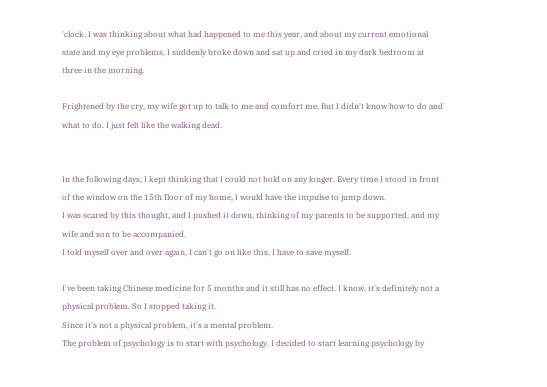'clock. I was thinking about what had happened to me this year, and about my current emotional state and my eye problems, I suddenly broke down and sat up and cried in my dark bedroom at three in the morning.

Frightened by the cry, my wife got up to talk to me and comfort me. But I didn't know how to do and what to do. I just felt like the walking dead.


In the following days, I kept thinking that I could not hold on any longer. Every time I stood in front of the window on the 15th floor of my home, I would have the impulse to jump down.
I was scared by this thought, and I pushed it down, thinking of my parents to be supported, and my wife and son to be accompanied.
I told myself over and over again, I can't go on like this, I have to save myself.

I've been taking Chinese medicine for 5 months and it still has no effect. I know, it's definitely not a physical problem. So I stopped taking it.
Since it's not a physical problem, it's a mental problem.
The problem of psychology is to start with psychology. I decided to start learning psychology by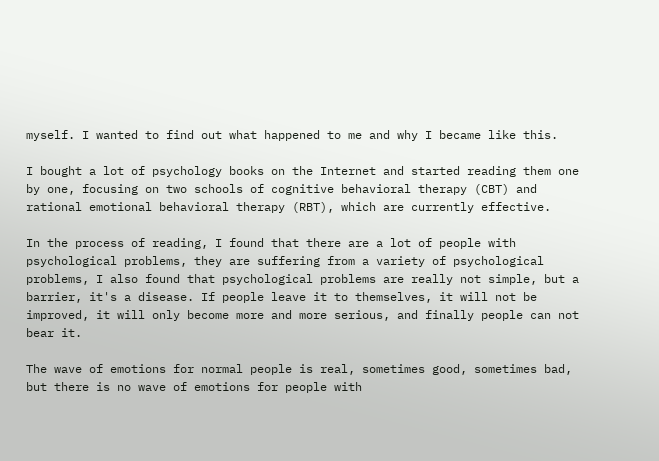myself. I wanted to find out what happened to me and why I became like this.

I bought a lot of psychology books on the Internet and started reading them one by one, focusing on two schools of cognitive behavioral therapy (CBT) and rational emotional behavioral therapy (RBT), which are currently effective.

In the process of reading, I found that there are a lot of people with psychological problems, they are suffering from a variety of psychological problems, I also found that psychological problems are really not simple, but a barrier, it's a disease. If people leave it to themselves, it will not be improved, it will only become more and more serious, and finally people can not bear it.

The wave of emotions for normal people is real, sometimes good, sometimes bad, but there is no wave of emotions for people with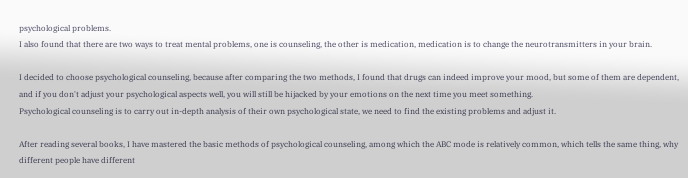psychological problems.
I also found that there are two ways to treat mental problems, one is counseling, the other is medication, medication is to change the neurotransmitters in your brain.

I decided to choose psychological counseling, because after comparing the two methods, I found that drugs can indeed improve your mood, but some of them are dependent, and if you don't adjust your psychological aspects well, you will still be hijacked by your emotions on the next time you meet something.
Psychological counseling is to carry out in-depth analysis of their own psychological state, we need to find the existing problems and adjust it.

After reading several books, I have mastered the basic methods of psychological counseling, among which the ABC mode is relatively common, which tells the same thing, why different people have different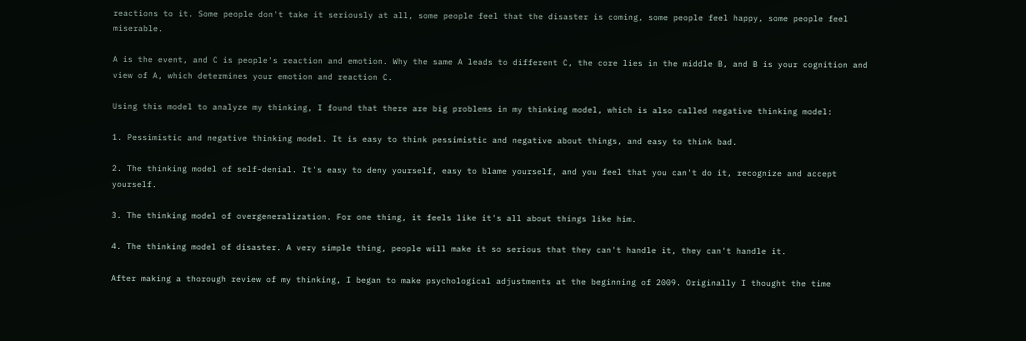reactions to it. Some people don't take it seriously at all, some people feel that the disaster is coming, some people feel happy, some people feel miserable.

A is the event, and C is people's reaction and emotion. Why the same A leads to different C, the core lies in the middle B, and B is your cognition and view of A, which determines your emotion and reaction C.

Using this model to analyze my thinking, I found that there are big problems in my thinking model, which is also called negative thinking model:

1. Pessimistic and negative thinking model. It is easy to think pessimistic and negative about things, and easy to think bad.

2. The thinking model of self-denial. It's easy to deny yourself, easy to blame yourself, and you feel that you can't do it, recognize and accept yourself.

3. The thinking model of overgeneralization. For one thing, it feels like it's all about things like him.

4. The thinking model of disaster. A very simple thing, people will make it so serious that they can't handle it, they can't handle it.

After making a thorough review of my thinking, I began to make psychological adjustments at the beginning of 2009. Originally I thought the time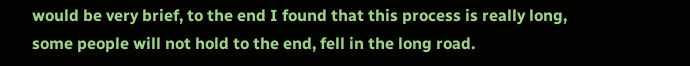would be very brief, to the end I found that this process is really long, some people will not hold to the end, fell in the long road.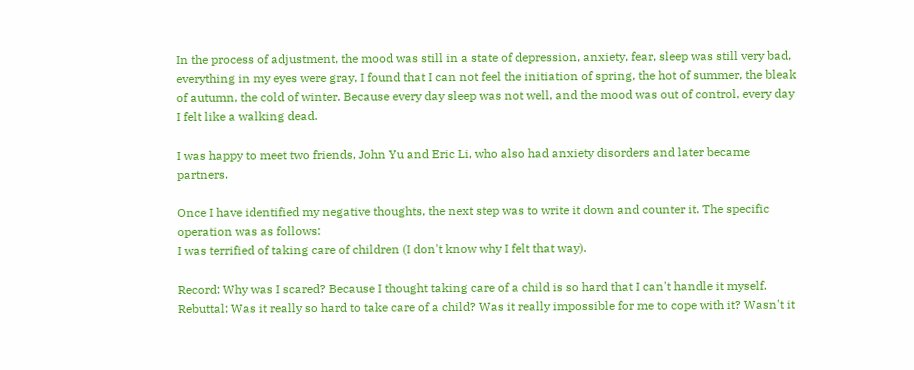In the process of adjustment, the mood was still in a state of depression, anxiety, fear, sleep was still very bad, everything in my eyes were gray, I found that I can not feel the initiation of spring, the hot of summer, the bleak of autumn, the cold of winter. Because every day sleep was not well, and the mood was out of control, every day I felt like a walking dead.

I was happy to meet two friends, John Yu and Eric Li, who also had anxiety disorders and later became partners.

Once I have identified my negative thoughts, the next step was to write it down and counter it. The specific operation was as follows:
I was terrified of taking care of children (I don't know why I felt that way).

Record: Why was I scared? Because I thought taking care of a child is so hard that I can't handle it myself.
Rebuttal: Was it really so hard to take care of a child? Was it really impossible for me to cope with it? Wasn't it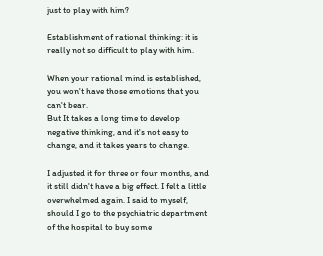just to play with him?

Establishment of rational thinking: it is really not so difficult to play with him.

When your rational mind is established, you won't have those emotions that you can't bear.
But It takes a long time to develop negative thinking, and it's not easy to change, and it takes years to change.

I adjusted it for three or four months, and it still didn't have a big effect. I felt a little overwhelmed again. I said to myself, should I go to the psychiatric department of the hospital to buy some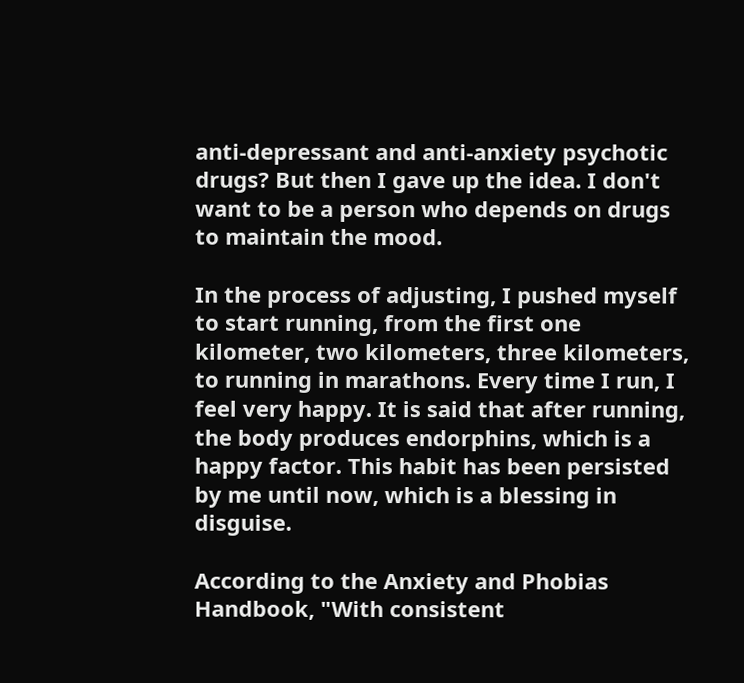anti-depressant and anti-anxiety psychotic drugs? But then I gave up the idea. I don't want to be a person who depends on drugs to maintain the mood.

In the process of adjusting, I pushed myself to start running, from the first one kilometer, two kilometers, three kilometers, to running in marathons. Every time I run, I feel very happy. It is said that after running, the body produces endorphins, which is a happy factor. This habit has been persisted by me until now, which is a blessing in disguise.

According to the Anxiety and Phobias Handbook, "With consistent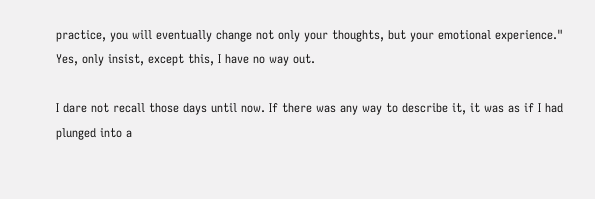practice, you will eventually change not only your thoughts, but your emotional experience."
Yes, only insist, except this, I have no way out.

I dare not recall those days until now. If there was any way to describe it, it was as if I had plunged into a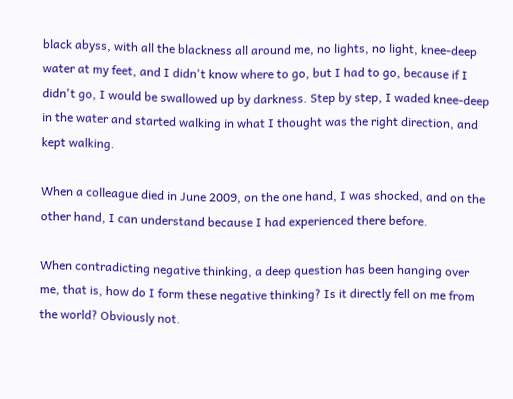black abyss, with all the blackness all around me, no lights, no light, knee-deep water at my feet, and I didn't know where to go, but I had to go, because if I didn't go, I would be swallowed up by darkness. Step by step, I waded knee-deep in the water and started walking in what I thought was the right direction, and kept walking.

When a colleague died in June 2009, on the one hand, I was shocked, and on the other hand, I can understand because I had experienced there before.

When contradicting negative thinking, a deep question has been hanging over me, that is, how do I form these negative thinking? Is it directly fell on me from the world? Obviously not.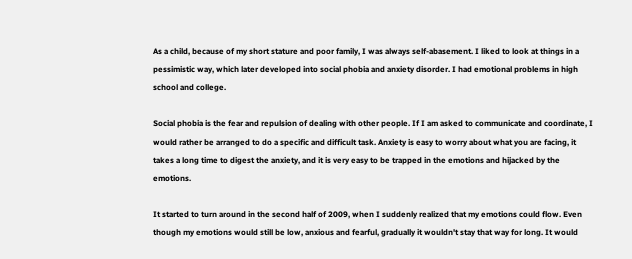As a child, because of my short stature and poor family, I was always self-abasement. I liked to look at things in a pessimistic way, which later developed into social phobia and anxiety disorder. I had emotional problems in high school and college.

Social phobia is the fear and repulsion of dealing with other people. If I am asked to communicate and coordinate, I would rather be arranged to do a specific and difficult task. Anxiety is easy to worry about what you are facing, it takes a long time to digest the anxiety, and it is very easy to be trapped in the emotions and hijacked by the emotions.

It started to turn around in the second half of 2009, when I suddenly realized that my emotions could flow. Even though my emotions would still be low, anxious and fearful, gradually it wouldn't stay that way for long. It would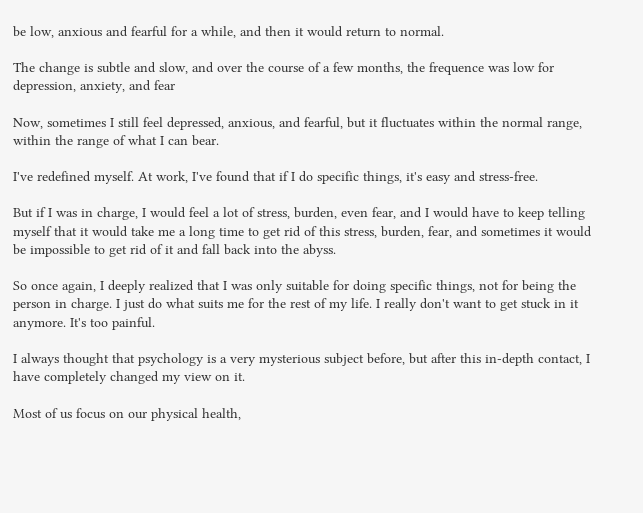be low, anxious and fearful for a while, and then it would return to normal.

The change is subtle and slow, and over the course of a few months, the frequence was low for depression, anxiety, and fear

Now, sometimes I still feel depressed, anxious, and fearful, but it fluctuates within the normal range, within the range of what I can bear.

I've redefined myself. At work, I've found that if I do specific things, it's easy and stress-free.

But if I was in charge, I would feel a lot of stress, burden, even fear, and I would have to keep telling myself that it would take me a long time to get rid of this stress, burden, fear, and sometimes it would be impossible to get rid of it and fall back into the abyss.

So once again, I deeply realized that I was only suitable for doing specific things, not for being the person in charge. I just do what suits me for the rest of my life. I really don't want to get stuck in it anymore. It's too painful.

I always thought that psychology is a very mysterious subject before, but after this in-depth contact, I have completely changed my view on it.

Most of us focus on our physical health,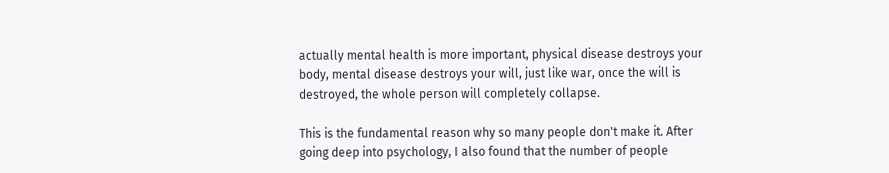actually mental health is more important, physical disease destroys your body, mental disease destroys your will, just like war, once the will is destroyed, the whole person will completely collapse.

This is the fundamental reason why so many people don't make it. After going deep into psychology, I also found that the number of people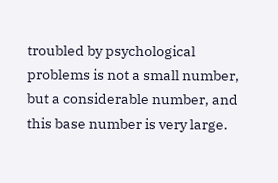troubled by psychological problems is not a small number, but a considerable number, and this base number is very large.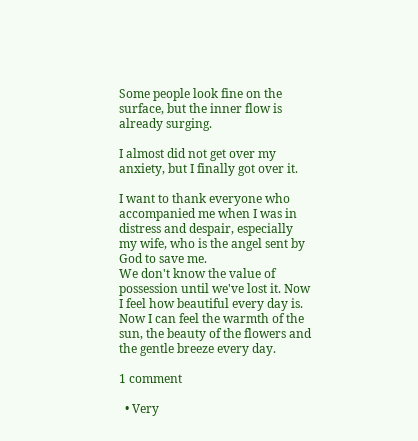Some people look fine on the surface, but the inner flow is already surging.

I almost did not get over my anxiety, but I finally got over it.

I want to thank everyone who accompanied me when I was in distress and despair, especially my wife, who is the angel sent by God to save me.
We don't know the value of possession until we've lost it. Now I feel how beautiful every day is. Now I can feel the warmth of the sun, the beauty of the flowers and the gentle breeze every day.

1 comment

  • Very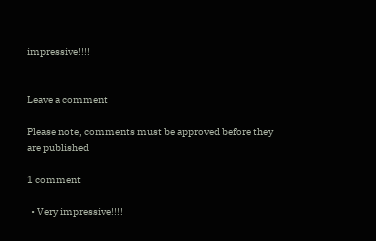impressive!!!!


Leave a comment

Please note, comments must be approved before they are published

1 comment

  • Very impressive!!!!